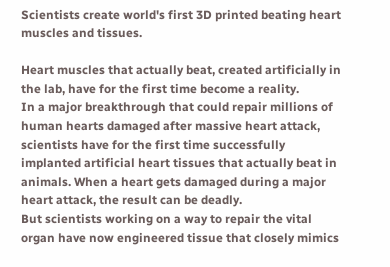Scientists create world's first 3D printed beating heart muscles and tissues.

Heart muscles that actually beat, created artificially in the lab, have for the first time become a reality.
In a major breakthrough that could repair millions of human hearts damaged after massive heart attack, scientists have for the first time successfully implanted artificial heart tissues that actually beat in animals. When a heart gets damaged during a major heart attack, the result can be deadly.
But scientists working on a way to repair the vital organ have now engineered tissue that closely mimics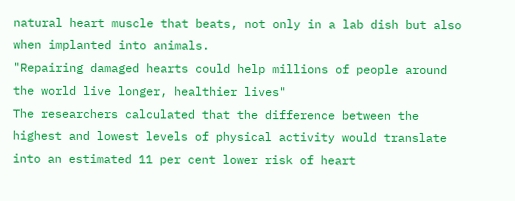natural heart muscle that beats, not only in a lab dish but also when implanted into animals.
"Repairing damaged hearts could help millions of people around the world live longer, healthier lives"
The researchers calculated that the difference between the highest and lowest levels of physical activity would translate into an estimated 11 per cent lower risk of heart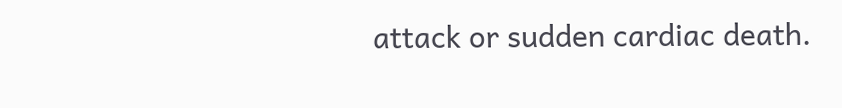attack or sudden cardiac death.